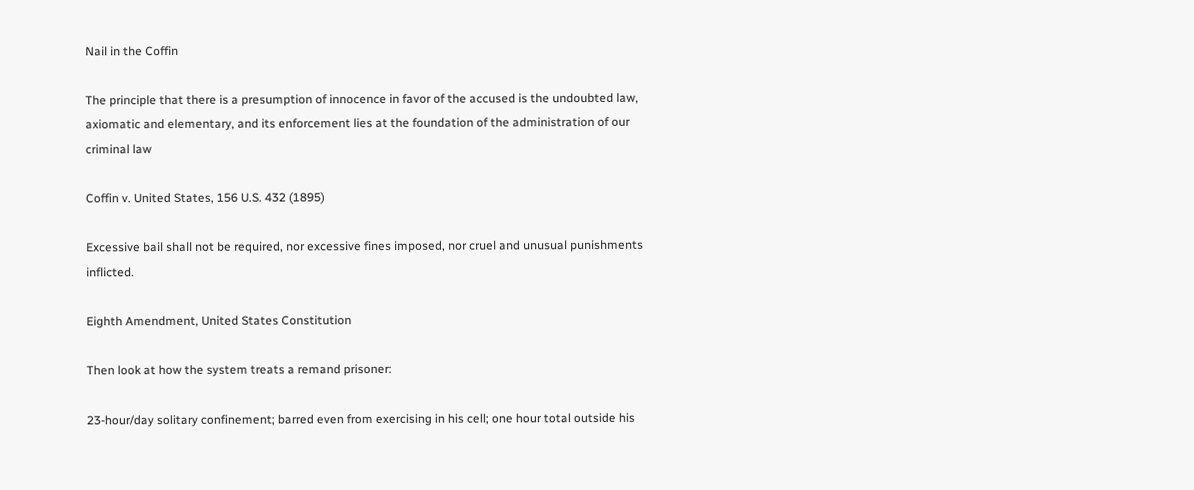Nail in the Coffin

The principle that there is a presumption of innocence in favor of the accused is the undoubted law, axiomatic and elementary, and its enforcement lies at the foundation of the administration of our criminal law

Coffin v. United States, 156 U.S. 432 (1895)

Excessive bail shall not be required, nor excessive fines imposed, nor cruel and unusual punishments inflicted.

Eighth Amendment, United States Constitution

Then look at how the system treats a remand prisoner:

23-hour/day solitary confinement; barred even from exercising in his cell; one hour total outside his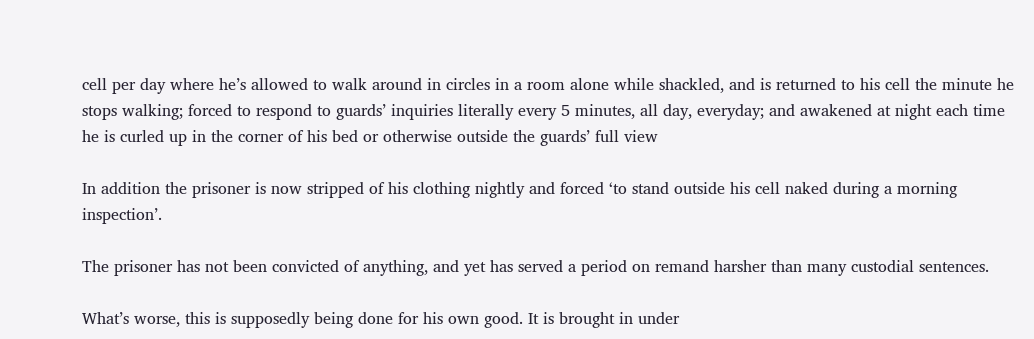cell per day where he’s allowed to walk around in circles in a room alone while shackled, and is returned to his cell the minute he stops walking; forced to respond to guards’ inquiries literally every 5 minutes, all day, everyday; and awakened at night each time he is curled up in the corner of his bed or otherwise outside the guards’ full view

In addition the prisoner is now stripped of his clothing nightly and forced ‘to stand outside his cell naked during a morning inspection’.

The prisoner has not been convicted of anything, and yet has served a period on remand harsher than many custodial sentences.

What’s worse, this is supposedly being done for his own good. It is brought in under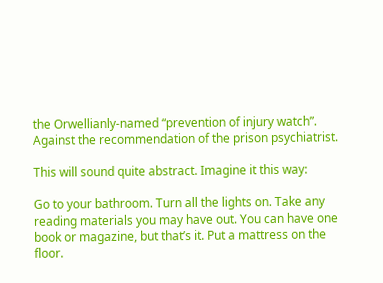the Orwellianly-named “prevention of injury watch”. Against the recommendation of the prison psychiatrist.

This will sound quite abstract. Imagine it this way:

Go to your bathroom. Turn all the lights on. Take any reading materials you may have out. You can have one book or magazine, but that’s it. Put a mattress on the floor.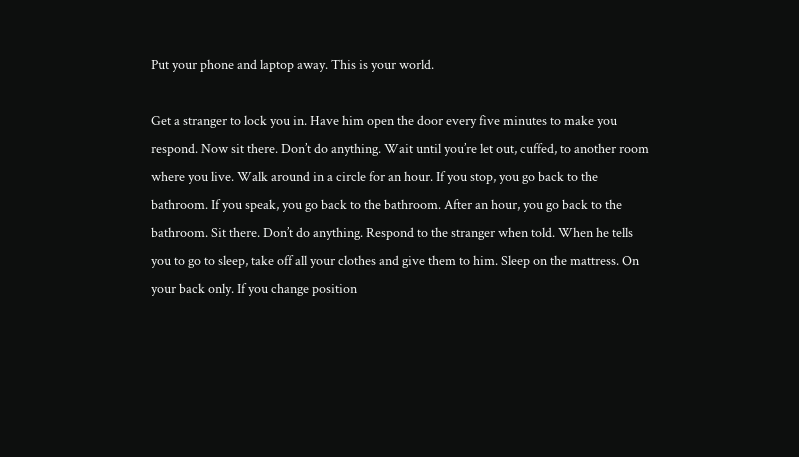Put your phone and laptop away. This is your world.

Get a stranger to lock you in. Have him open the door every five minutes to make you respond. Now sit there. Don’t do anything. Wait until you’re let out, cuffed, to another room where you live. Walk around in a circle for an hour. If you stop, you go back to the bathroom. If you speak, you go back to the bathroom. After an hour, you go back to the bathroom. Sit there. Don’t do anything. Respond to the stranger when told. When he tells you to go to sleep, take off all your clothes and give them to him. Sleep on the mattress. On your back only. If you change position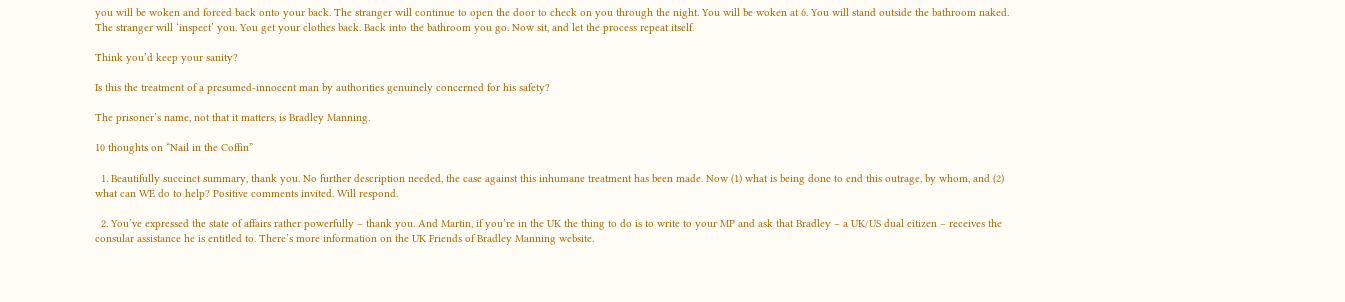you will be woken and forced back onto your back. The stranger will continue to open the door to check on you through the night. You will be woken at 6. You will stand outside the bathroom naked. The stranger will ‘inspect’ you. You get your clothes back. Back into the bathroom you go. Now sit, and let the process repeat itself.

Think you’d keep your sanity?

Is this the treatment of a presumed-innocent man by authorities genuinely concerned for his safety?

The prisoner’s name, not that it matters, is Bradley Manning.

10 thoughts on “Nail in the Coffin”

  1. Beautifully succinct summary, thank you. No further description needed, the case against this inhumane treatment has been made. Now (1) what is being done to end this outrage, by whom, and (2) what can WE do to help? Positive comments invited. Will respond.

  2. You’ve expressed the state of affairs rather powerfully – thank you. And Martin, if you’re in the UK the thing to do is to write to your MP and ask that Bradley – a UK/US dual citizen – receives the consular assistance he is entitled to. There’s more information on the UK Friends of Bradley Manning website.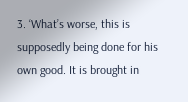3. ‘What’s worse, this is supposedly being done for his own good. It is brought in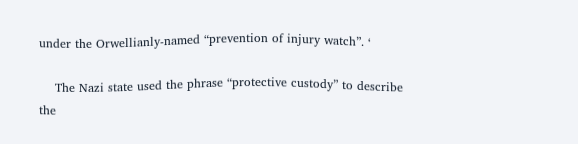under the Orwellianly-named “prevention of injury watch”. ‘

    The Nazi state used the phrase “protective custody” to describe the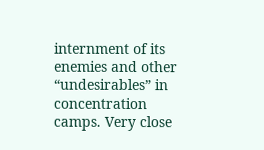internment of its enemies and other “undesirables” in concentration camps. Very close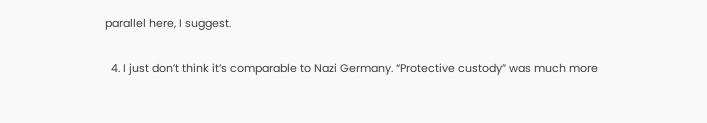parallel here, I suggest.

  4. I just don’t think it’s comparable to Nazi Germany. “Protective custody” was much more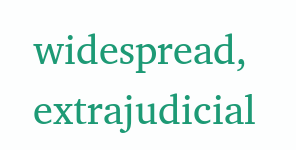widespread, extrajudicial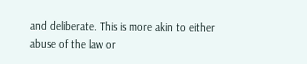and deliberate. This is more akin to either abuse of the law or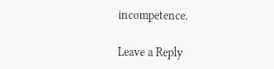incompetence.

Leave a Reply